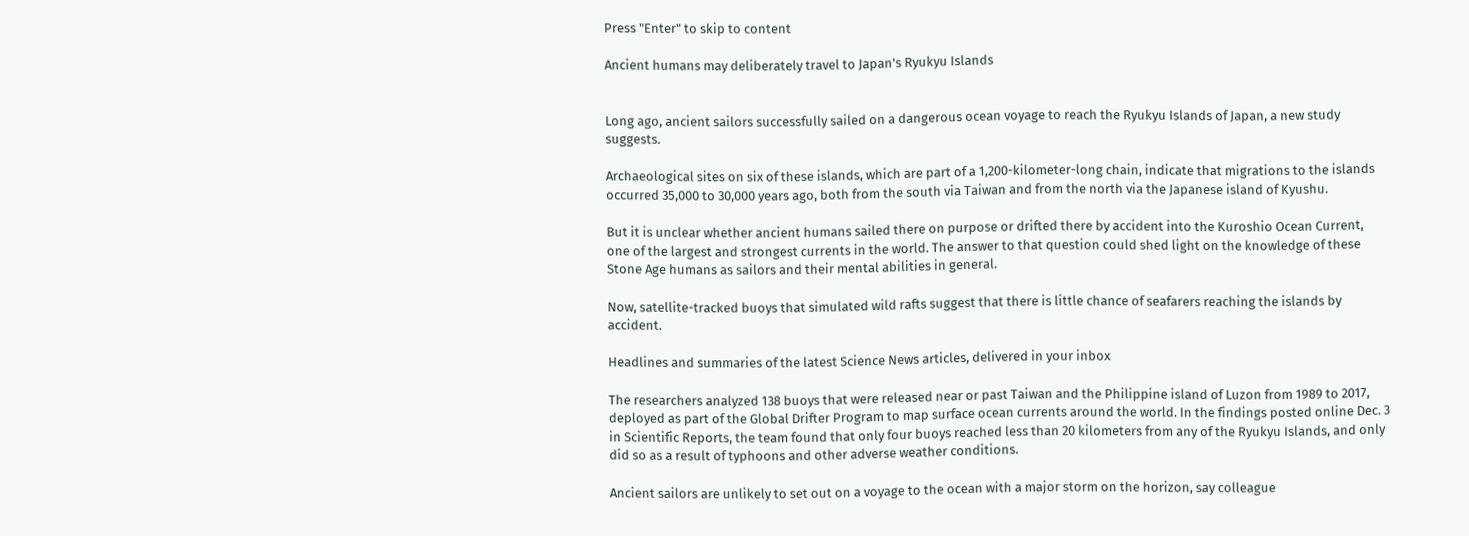Press "Enter" to skip to content

Ancient humans may deliberately travel to Japan's Ryukyu Islands


Long ago, ancient sailors successfully sailed on a dangerous ocean voyage to reach the Ryukyu Islands of Japan, a new study suggests.

Archaeological sites on six of these islands, which are part of a 1,200-kilometer-long chain, indicate that migrations to the islands occurred 35,000 to 30,000 years ago, both from the south via Taiwan and from the north via the Japanese island of Kyushu.

But it is unclear whether ancient humans sailed there on purpose or drifted there by accident into the Kuroshio Ocean Current, one of the largest and strongest currents in the world. The answer to that question could shed light on the knowledge of these Stone Age humans as sailors and their mental abilities in general.

Now, satellite-tracked buoys that simulated wild rafts suggest that there is little chance of seafarers reaching the islands by accident.

Headlines and summaries of the latest Science News articles, delivered in your inbox

The researchers analyzed 138 buoys that were released near or past Taiwan and the Philippine island of Luzon from 1989 to 2017, deployed as part of the Global Drifter Program to map surface ocean currents around the world. In the findings posted online Dec. 3 in Scientific Reports, the team found that only four buoys reached less than 20 kilometers from any of the Ryukyu Islands, and only did so as a result of typhoons and other adverse weather conditions.

Ancient sailors are unlikely to set out on a voyage to the ocean with a major storm on the horizon, say colleague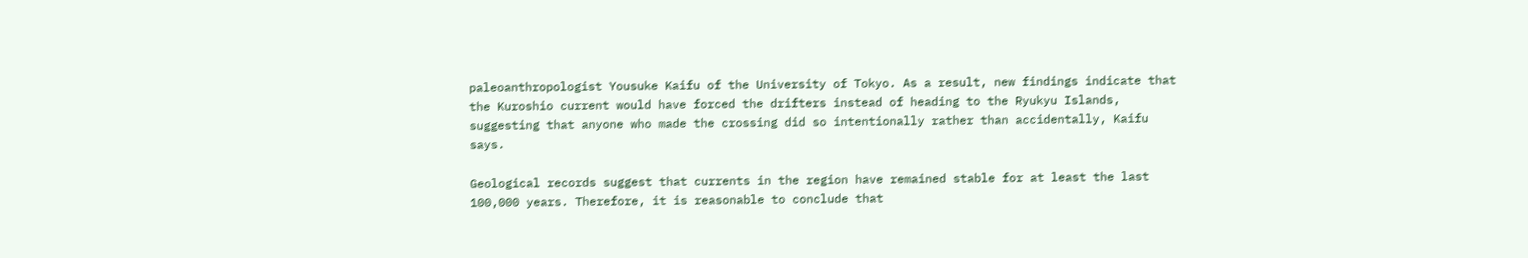paleoanthropologist Yousuke Kaifu of the University of Tokyo. As a result, new findings indicate that the Kuroshio current would have forced the drifters instead of heading to the Ryukyu Islands, suggesting that anyone who made the crossing did so intentionally rather than accidentally, Kaifu says.

Geological records suggest that currents in the region have remained stable for at least the last 100,000 years. Therefore, it is reasonable to conclude that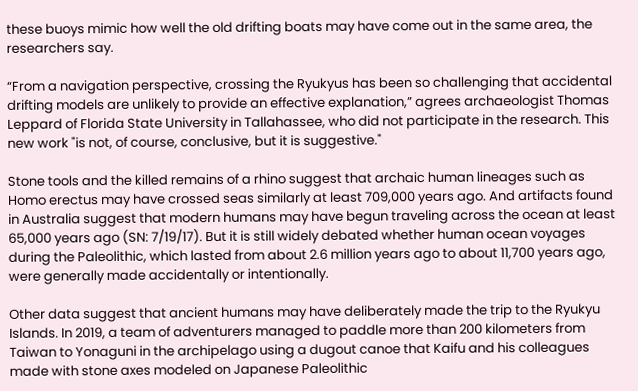these buoys mimic how well the old drifting boats may have come out in the same area, the researchers say.

“From a navigation perspective, crossing the Ryukyus has been so challenging that accidental drifting models are unlikely to provide an effective explanation,” agrees archaeologist Thomas Leppard of Florida State University in Tallahassee, who did not participate in the research. This new work "is not, of course, conclusive, but it is suggestive."

Stone tools and the killed remains of a rhino suggest that archaic human lineages such as Homo erectus may have crossed seas similarly at least 709,000 years ago. And artifacts found in Australia suggest that modern humans may have begun traveling across the ocean at least 65,000 years ago (SN: 7/19/17). But it is still widely debated whether human ocean voyages during the Paleolithic, which lasted from about 2.6 million years ago to about 11,700 years ago, were generally made accidentally or intentionally.

Other data suggest that ancient humans may have deliberately made the trip to the Ryukyu Islands. In 2019, a team of adventurers managed to paddle more than 200 kilometers from Taiwan to Yonaguni in the archipelago using a dugout canoe that Kaifu and his colleagues made with stone axes modeled on Japanese Paleolithic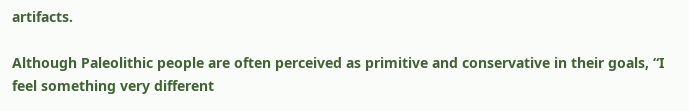artifacts.

Although Paleolithic people are often perceived as primitive and conservative in their goals, “I feel something very different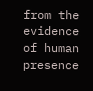from the evidence of human presence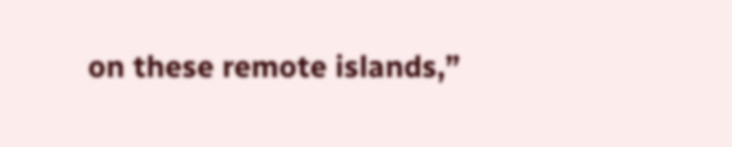on these remote islands,”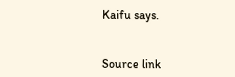Kaifu says.


Source link